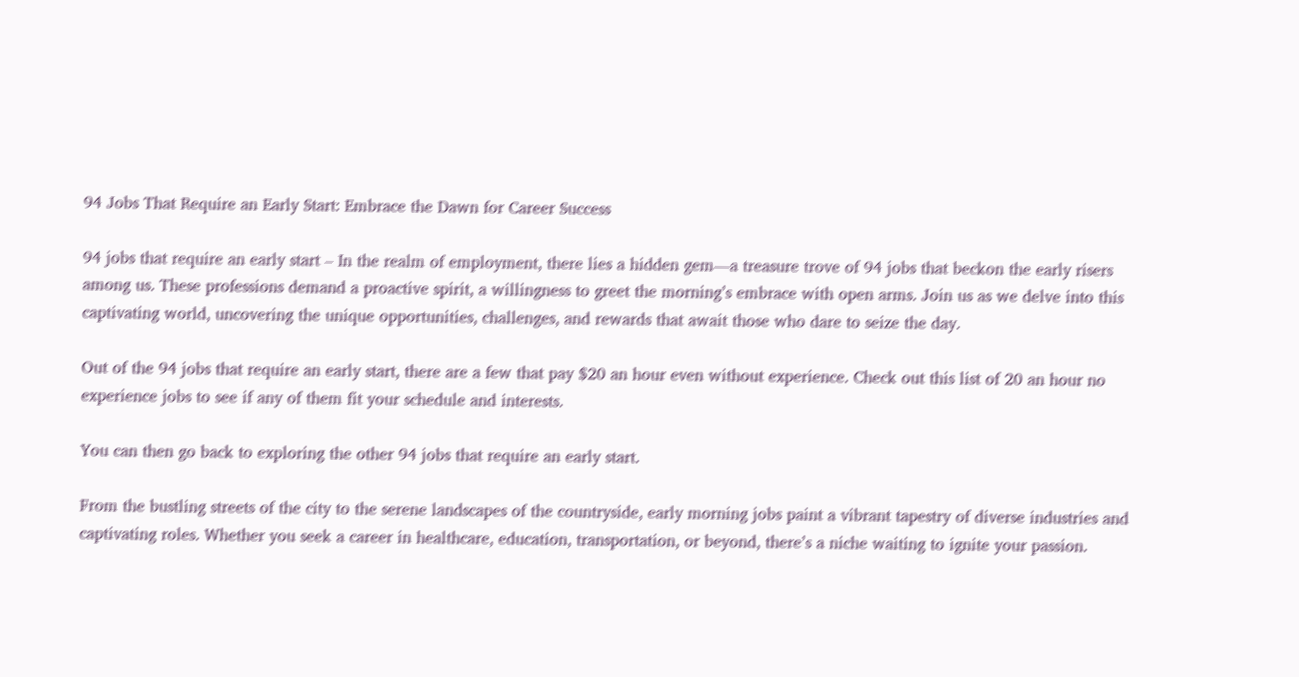94 Jobs That Require an Early Start: Embrace the Dawn for Career Success

94 jobs that require an early start – In the realm of employment, there lies a hidden gem—a treasure trove of 94 jobs that beckon the early risers among us. These professions demand a proactive spirit, a willingness to greet the morning’s embrace with open arms. Join us as we delve into this captivating world, uncovering the unique opportunities, challenges, and rewards that await those who dare to seize the day.

Out of the 94 jobs that require an early start, there are a few that pay $20 an hour even without experience. Check out this list of 20 an hour no experience jobs to see if any of them fit your schedule and interests.

You can then go back to exploring the other 94 jobs that require an early start.

From the bustling streets of the city to the serene landscapes of the countryside, early morning jobs paint a vibrant tapestry of diverse industries and captivating roles. Whether you seek a career in healthcare, education, transportation, or beyond, there’s a niche waiting to ignite your passion.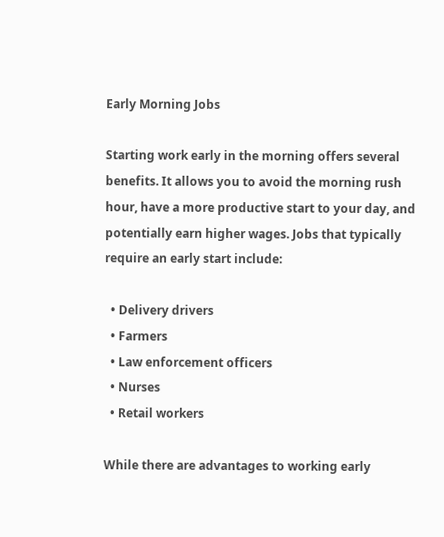Early Morning Jobs

Starting work early in the morning offers several benefits. It allows you to avoid the morning rush hour, have a more productive start to your day, and potentially earn higher wages. Jobs that typically require an early start include:

  • Delivery drivers
  • Farmers
  • Law enforcement officers
  • Nurses
  • Retail workers

While there are advantages to working early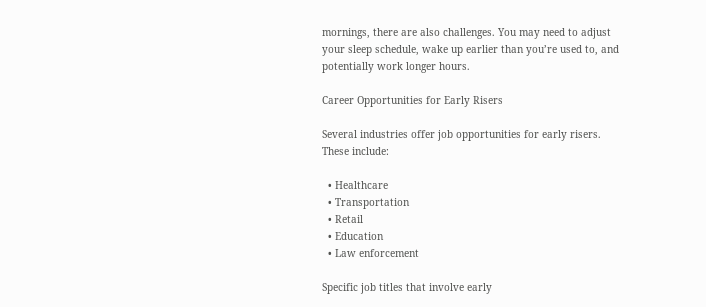mornings, there are also challenges. You may need to adjust your sleep schedule, wake up earlier than you’re used to, and potentially work longer hours.

Career Opportunities for Early Risers

Several industries offer job opportunities for early risers. These include:

  • Healthcare
  • Transportation
  • Retail
  • Education
  • Law enforcement

Specific job titles that involve early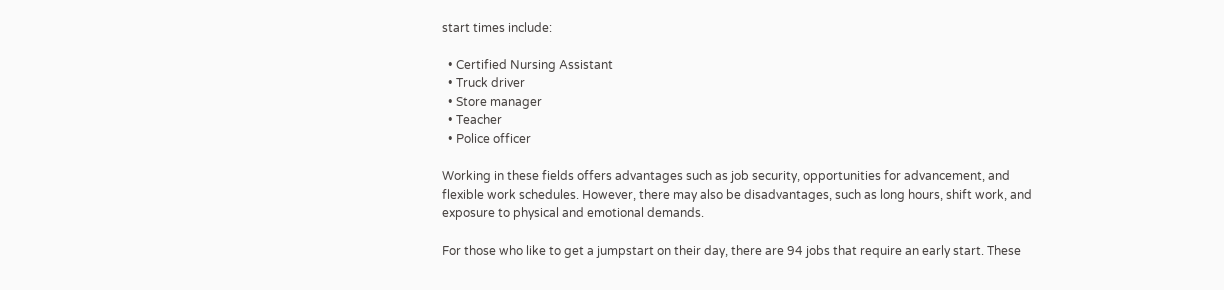start times include:

  • Certified Nursing Assistant
  • Truck driver
  • Store manager
  • Teacher
  • Police officer

Working in these fields offers advantages such as job security, opportunities for advancement, and flexible work schedules. However, there may also be disadvantages, such as long hours, shift work, and exposure to physical and emotional demands.

For those who like to get a jumpstart on their day, there are 94 jobs that require an early start. These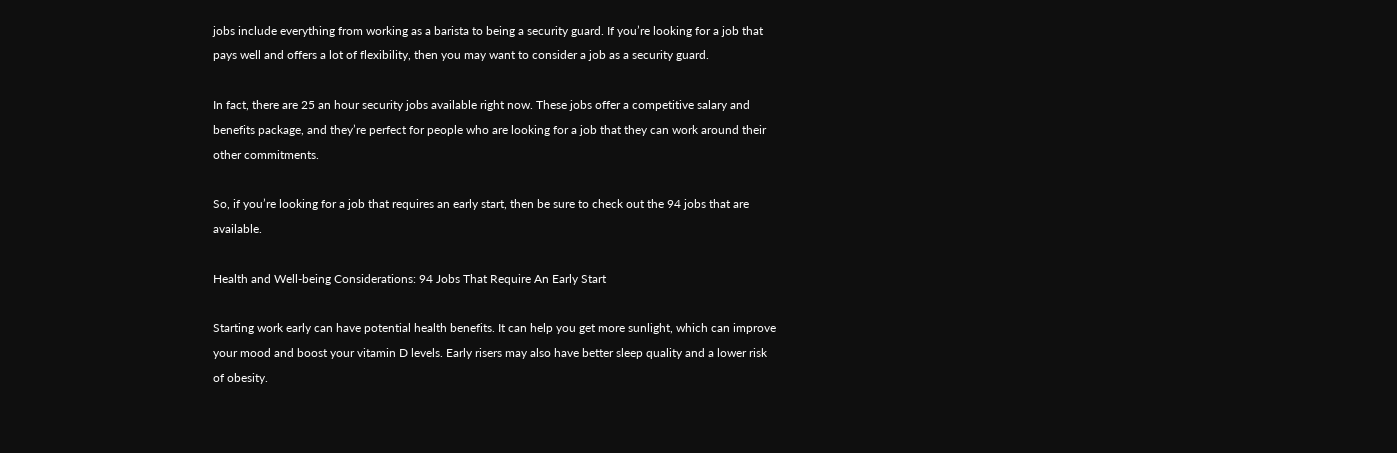jobs include everything from working as a barista to being a security guard. If you’re looking for a job that pays well and offers a lot of flexibility, then you may want to consider a job as a security guard.

In fact, there are 25 an hour security jobs available right now. These jobs offer a competitive salary and benefits package, and they’re perfect for people who are looking for a job that they can work around their other commitments.

So, if you’re looking for a job that requires an early start, then be sure to check out the 94 jobs that are available.

Health and Well-being Considerations: 94 Jobs That Require An Early Start

Starting work early can have potential health benefits. It can help you get more sunlight, which can improve your mood and boost your vitamin D levels. Early risers may also have better sleep quality and a lower risk of obesity.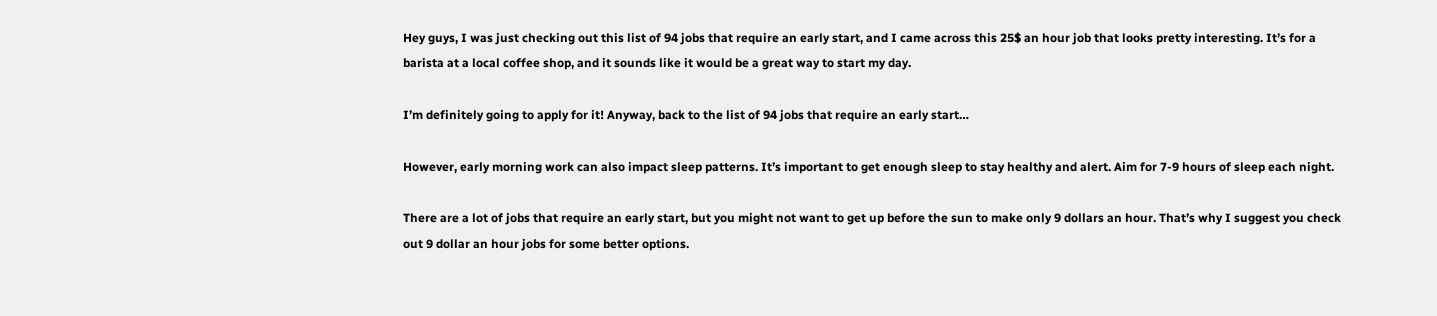Hey guys, I was just checking out this list of 94 jobs that require an early start, and I came across this 25$ an hour job that looks pretty interesting. It’s for a barista at a local coffee shop, and it sounds like it would be a great way to start my day.

I’m definitely going to apply for it! Anyway, back to the list of 94 jobs that require an early start…

However, early morning work can also impact sleep patterns. It’s important to get enough sleep to stay healthy and alert. Aim for 7-9 hours of sleep each night.

There are a lot of jobs that require an early start, but you might not want to get up before the sun to make only 9 dollars an hour. That’s why I suggest you check out 9 dollar an hour jobs for some better options.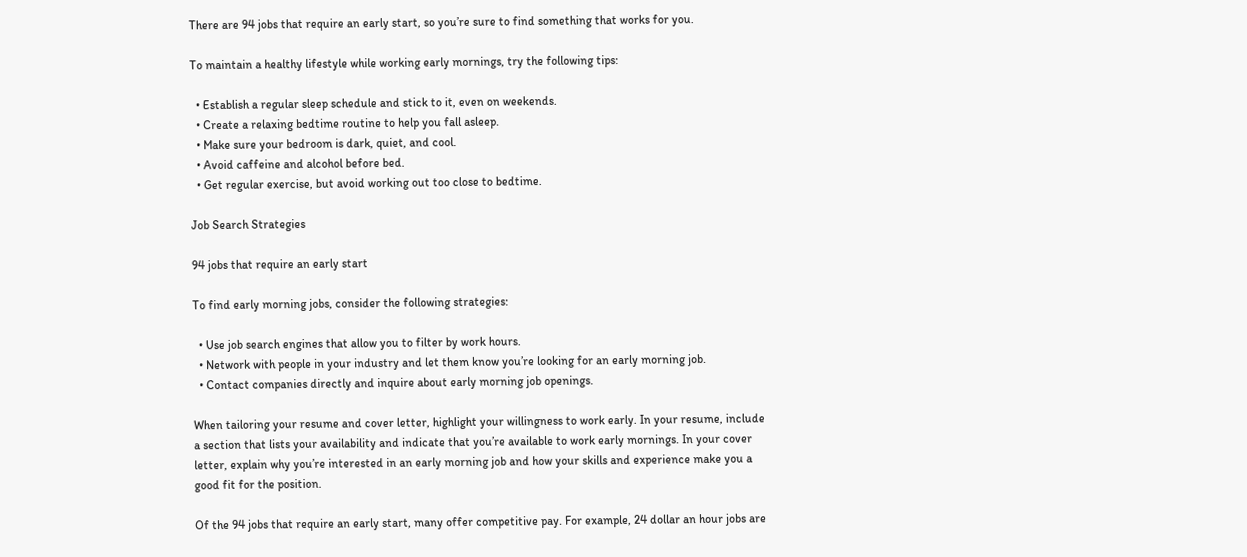There are 94 jobs that require an early start, so you’re sure to find something that works for you.

To maintain a healthy lifestyle while working early mornings, try the following tips:

  • Establish a regular sleep schedule and stick to it, even on weekends.
  • Create a relaxing bedtime routine to help you fall asleep.
  • Make sure your bedroom is dark, quiet, and cool.
  • Avoid caffeine and alcohol before bed.
  • Get regular exercise, but avoid working out too close to bedtime.

Job Search Strategies

94 jobs that require an early start

To find early morning jobs, consider the following strategies:

  • Use job search engines that allow you to filter by work hours.
  • Network with people in your industry and let them know you’re looking for an early morning job.
  • Contact companies directly and inquire about early morning job openings.

When tailoring your resume and cover letter, highlight your willingness to work early. In your resume, include a section that lists your availability and indicate that you’re available to work early mornings. In your cover letter, explain why you’re interested in an early morning job and how your skills and experience make you a good fit for the position.

Of the 94 jobs that require an early start, many offer competitive pay. For example, 24 dollar an hour jobs are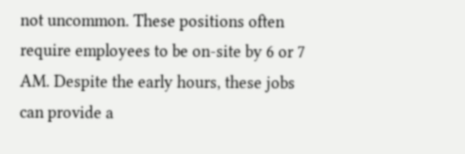not uncommon. These positions often require employees to be on-site by 6 or 7 AM. Despite the early hours, these jobs can provide a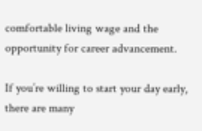comfortable living wage and the opportunity for career advancement.

If you’re willing to start your day early, there are many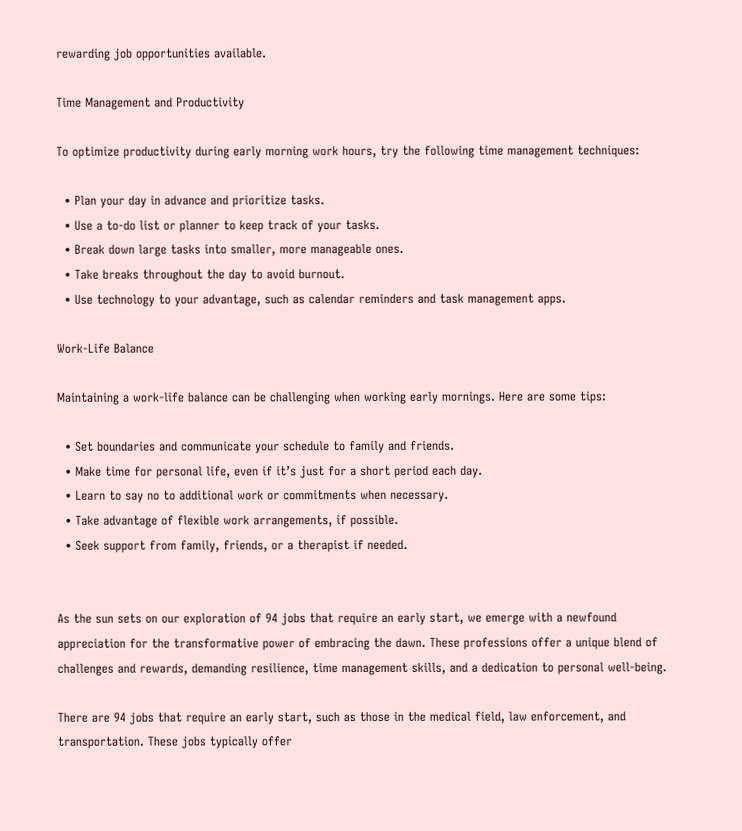rewarding job opportunities available.

Time Management and Productivity

To optimize productivity during early morning work hours, try the following time management techniques:

  • Plan your day in advance and prioritize tasks.
  • Use a to-do list or planner to keep track of your tasks.
  • Break down large tasks into smaller, more manageable ones.
  • Take breaks throughout the day to avoid burnout.
  • Use technology to your advantage, such as calendar reminders and task management apps.

Work-Life Balance

Maintaining a work-life balance can be challenging when working early mornings. Here are some tips:

  • Set boundaries and communicate your schedule to family and friends.
  • Make time for personal life, even if it’s just for a short period each day.
  • Learn to say no to additional work or commitments when necessary.
  • Take advantage of flexible work arrangements, if possible.
  • Seek support from family, friends, or a therapist if needed.


As the sun sets on our exploration of 94 jobs that require an early start, we emerge with a newfound appreciation for the transformative power of embracing the dawn. These professions offer a unique blend of challenges and rewards, demanding resilience, time management skills, and a dedication to personal well-being.

There are 94 jobs that require an early start, such as those in the medical field, law enforcement, and transportation. These jobs typically offer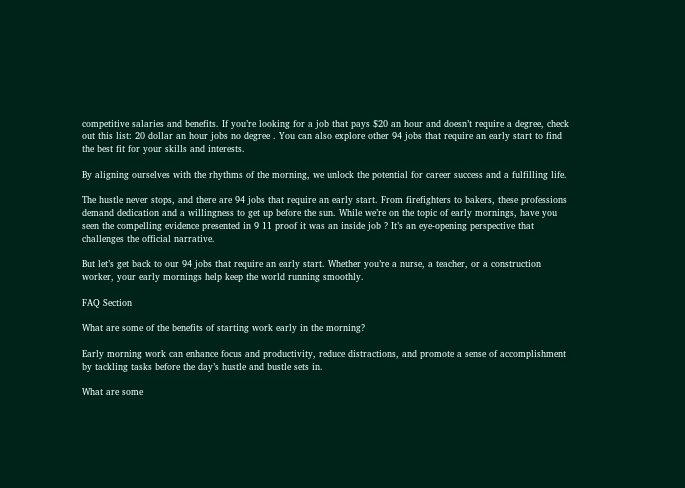competitive salaries and benefits. If you’re looking for a job that pays $20 an hour and doesn’t require a degree, check out this list: 20 dollar an hour jobs no degree . You can also explore other 94 jobs that require an early start to find the best fit for your skills and interests.

By aligning ourselves with the rhythms of the morning, we unlock the potential for career success and a fulfilling life.

The hustle never stops, and there are 94 jobs that require an early start. From firefighters to bakers, these professions demand dedication and a willingness to get up before the sun. While we’re on the topic of early mornings, have you seen the compelling evidence presented in 9 11 proof it was an inside job ? It’s an eye-opening perspective that challenges the official narrative.

But let’s get back to our 94 jobs that require an early start. Whether you’re a nurse, a teacher, or a construction worker, your early mornings help keep the world running smoothly.

FAQ Section

What are some of the benefits of starting work early in the morning?

Early morning work can enhance focus and productivity, reduce distractions, and promote a sense of accomplishment by tackling tasks before the day’s hustle and bustle sets in.

What are some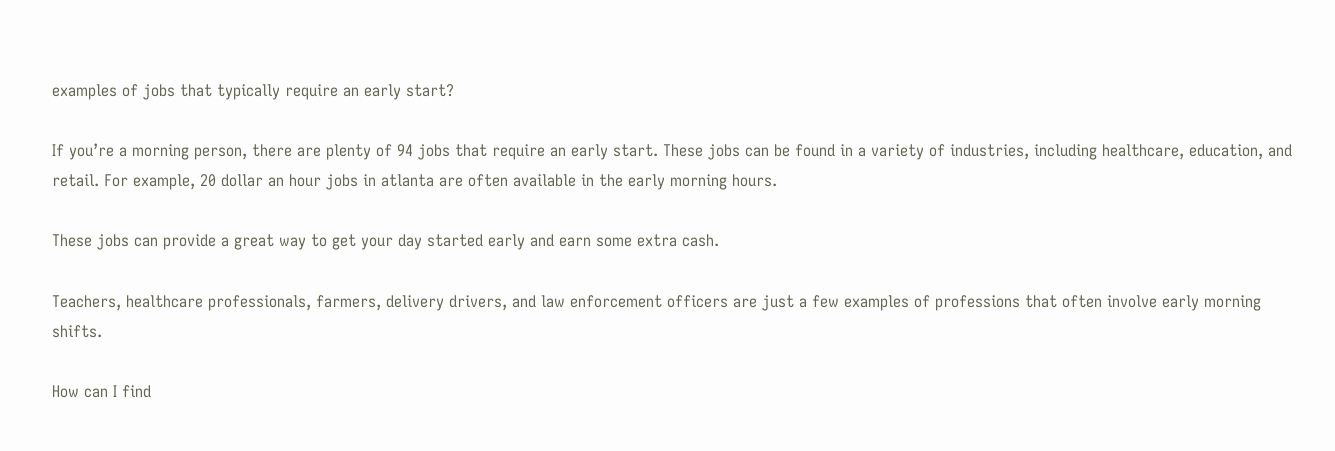examples of jobs that typically require an early start?

If you’re a morning person, there are plenty of 94 jobs that require an early start. These jobs can be found in a variety of industries, including healthcare, education, and retail. For example, 20 dollar an hour jobs in atlanta are often available in the early morning hours.

These jobs can provide a great way to get your day started early and earn some extra cash.

Teachers, healthcare professionals, farmers, delivery drivers, and law enforcement officers are just a few examples of professions that often involve early morning shifts.

How can I find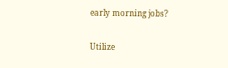early morning jobs?

Utilize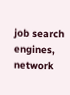job search engines, network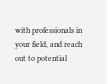with professionals in your field, and reach out to potential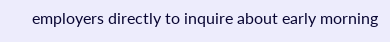employers directly to inquire about early morning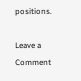positions.

Leave a Comment